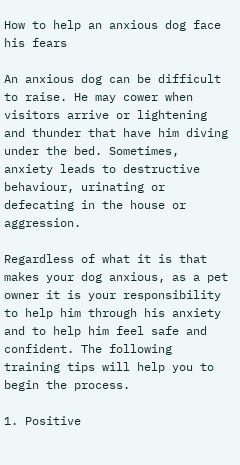How to help an anxious dog face his fears

An anxious dog can be difficult to raise. He may cower when visitors arrive or lightening and thunder that have him diving under the bed. Sometimes, anxiety leads to destructive behaviour, urinating or defecating in the house or aggression.

Regardless of what it is that makes your dog anxious, as a pet owner it is your responsibility to help him through his anxiety and to help him feel safe and confident. The following training tips will help you to begin the process.

1. Positive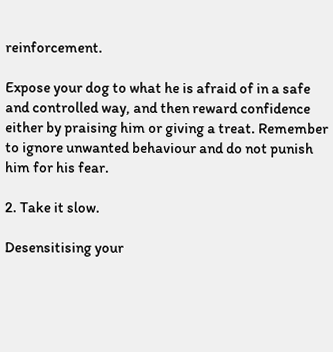reinforcement.

Expose your dog to what he is afraid of in a safe and controlled way, and then reward confidence either by praising him or giving a treat. Remember to ignore unwanted behaviour and do not punish him for his fear.

2. Take it slow.

Desensitising your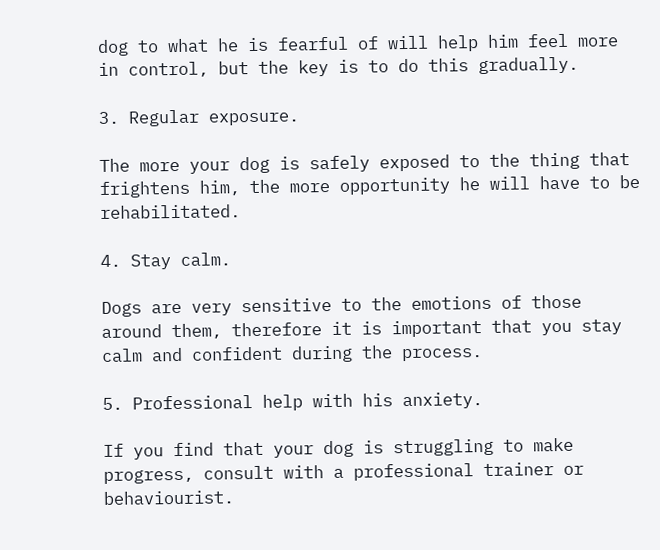dog to what he is fearful of will help him feel more in control, but the key is to do this gradually.

3. Regular exposure.

The more your dog is safely exposed to the thing that frightens him, the more opportunity he will have to be rehabilitated.

4. Stay calm.

Dogs are very sensitive to the emotions of those around them, therefore it is important that you stay calm and confident during the process.

5. Professional help with his anxiety.

If you find that your dog is struggling to make progress, consult with a professional trainer or behaviourist.